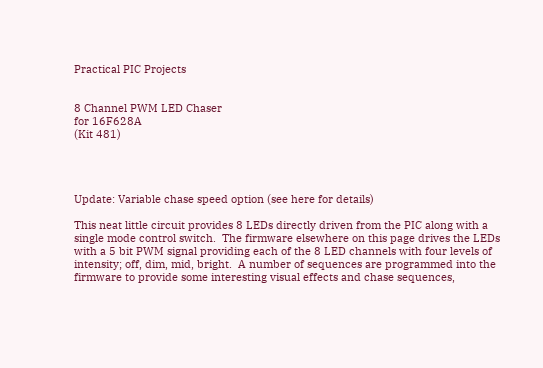Practical PIC Projects


8 Channel PWM LED Chaser
for 16F628A
(Kit 481)




Update: Variable chase speed option (see here for details)

This neat little circuit provides 8 LEDs directly driven from the PIC along with a single mode control switch.  The firmware elsewhere on this page drives the LEDs with a 5 bit PWM signal providing each of the 8 LED channels with four levels of intensity; off, dim, mid, bright.  A number of sequences are programmed into the firmware to provide some interesting visual effects and chase sequences,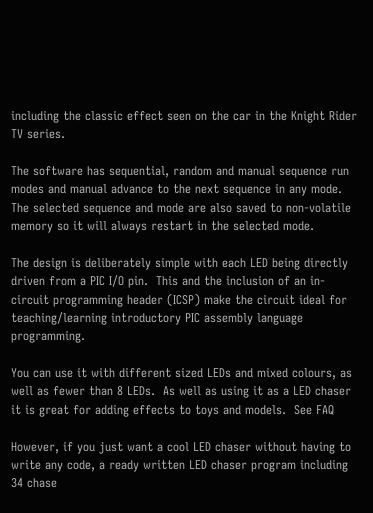including the classic effect seen on the car in the Knight Rider TV series.

The software has sequential, random and manual sequence run modes and manual advance to the next sequence in any mode.  The selected sequence and mode are also saved to non-volatile memory so it will always restart in the selected mode.

The design is deliberately simple with each LED being directly driven from a PIC I/O pin.  This and the inclusion of an in-circuit programming header (ICSP) make the circuit ideal for teaching/learning introductory PIC assembly language programming.

You can use it with different sized LEDs and mixed colours, as well as fewer than 8 LEDs.  As well as using it as a LED chaser it is great for adding effects to toys and models.  See FAQ

However, if you just want a cool LED chaser without having to write any code, a ready written LED chaser program including 34 chase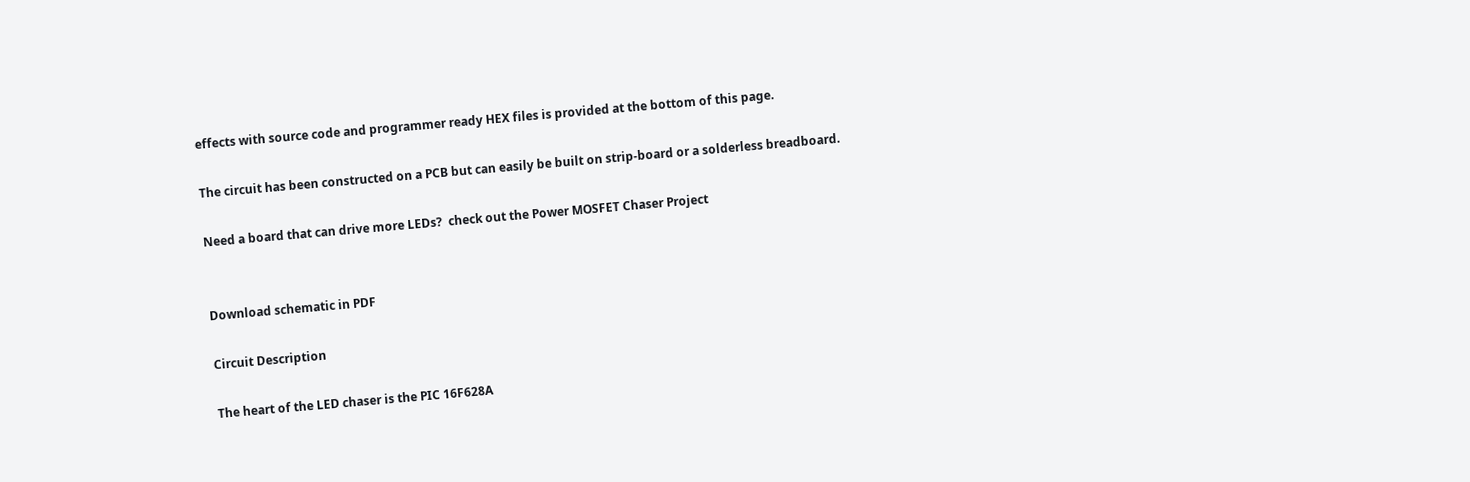effects with source code and programmer ready HEX files is provided at the bottom of this page.

The circuit has been constructed on a PCB but can easily be built on strip-board or a solderless breadboard.

Need a board that can drive more LEDs?  check out the Power MOSFET Chaser Project


Download schematic in PDF

Circuit Description

The heart of the LED chaser is the PIC 16F628A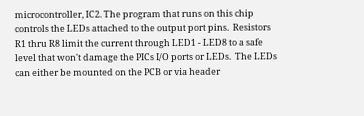microcontroller, IC2. The program that runs on this chip controls the LEDs attached to the output port pins.  Resistors R1 thru R8 limit the current through LED1 - LED8 to a safe level that won't damage the PICs I/O ports or LEDs.  The LEDs can either be mounted on the PCB or via header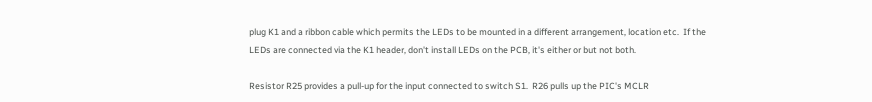plug K1 and a ribbon cable which permits the LEDs to be mounted in a different arrangement, location etc.  If the LEDs are connected via the K1 header, don't install LEDs on the PCB, it's either or but not both.

Resistor R25 provides a pull-up for the input connected to switch S1.  R26 pulls up the PIC's MCLR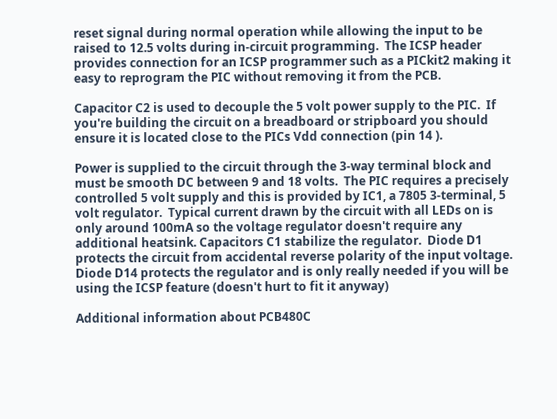reset signal during normal operation while allowing the input to be raised to 12.5 volts during in-circuit programming.  The ICSP header provides connection for an ICSP programmer such as a PICkit2 making it easy to reprogram the PIC without removing it from the PCB.

Capacitor C2 is used to decouple the 5 volt power supply to the PIC.  If you're building the circuit on a breadboard or stripboard you should ensure it is located close to the PICs Vdd connection (pin 14 ).

Power is supplied to the circuit through the 3-way terminal block and must be smooth DC between 9 and 18 volts.  The PIC requires a precisely controlled 5 volt supply and this is provided by IC1, a 7805 3-terminal, 5 volt regulator.  Typical current drawn by the circuit with all LEDs on is only around 100mA so the voltage regulator doesn't require any additional heatsink. Capacitors C1 stabilize the regulator.  Diode D1 protects the circuit from accidental reverse polarity of the input voltage.  Diode D14 protects the regulator and is only really needed if you will be using the ICSP feature (doesn't hurt to fit it anyway)

Additional information about PCB480C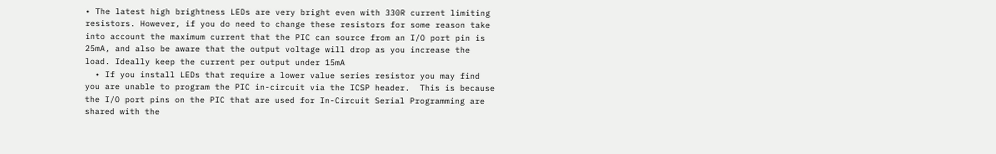• The latest high brightness LEDs are very bright even with 330R current limiting resistors. However, if you do need to change these resistors for some reason take into account the maximum current that the PIC can source from an I/O port pin is 25mA, and also be aware that the output voltage will drop as you increase the load. Ideally keep the current per output under 15mA
  • If you install LEDs that require a lower value series resistor you may find you are unable to program the PIC in-circuit via the ICSP header.  This is because the I/O port pins on the PIC that are used for In-Circuit Serial Programming are shared with the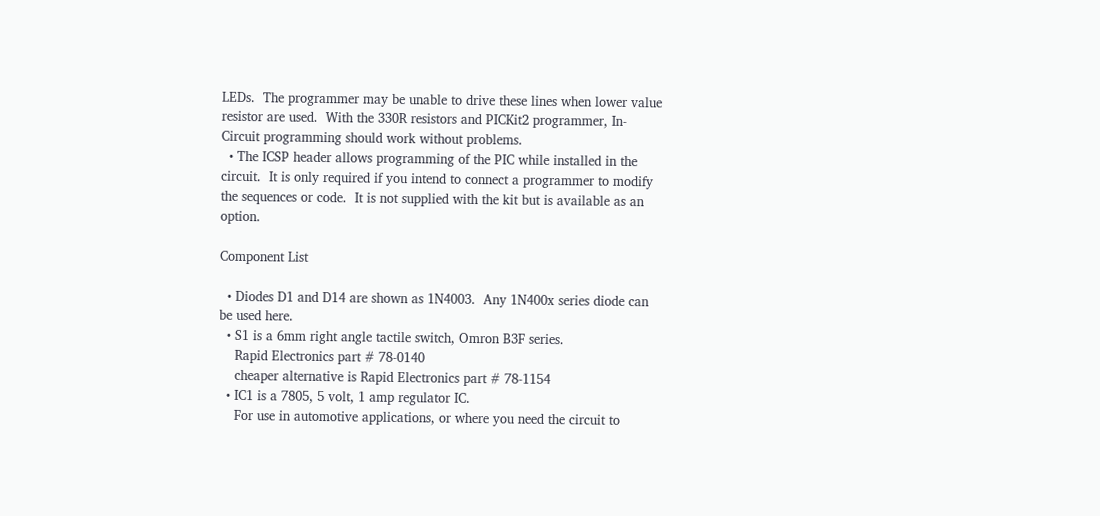LEDs.  The programmer may be unable to drive these lines when lower value resistor are used.  With the 330R resistors and PICKit2 programmer, In-Circuit programming should work without problems.
  • The ICSP header allows programming of the PIC while installed in the circuit.  It is only required if you intend to connect a programmer to modify the sequences or code.  It is not supplied with the kit but is available as an option.

Component List

  • Diodes D1 and D14 are shown as 1N4003.  Any 1N400x series diode can be used here.
  • S1 is a 6mm right angle tactile switch, Omron B3F series.
    Rapid Electronics part # 78-0140
    cheaper alternative is Rapid Electronics part # 78-1154
  • IC1 is a 7805, 5 volt, 1 amp regulator IC.
    For use in automotive applications, or where you need the circuit to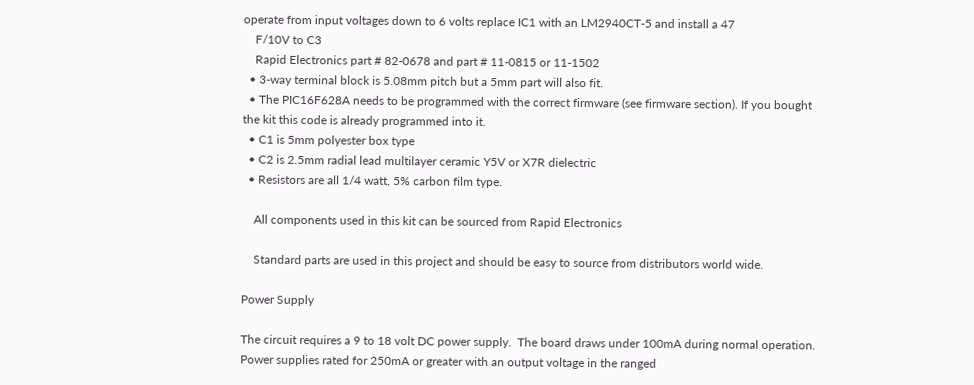operate from input voltages down to 6 volts replace IC1 with an LM2940CT-5 and install a 47
    F/10V to C3
    Rapid Electronics part # 82-0678 and part # 11-0815 or 11-1502
  • 3-way terminal block is 5.08mm pitch but a 5mm part will also fit.
  • The PIC16F628A needs to be programmed with the correct firmware (see firmware section). If you bought the kit this code is already programmed into it.
  • C1 is 5mm polyester box type
  • C2 is 2.5mm radial lead multilayer ceramic Y5V or X7R dielectric
  • Resistors are all 1/4 watt, 5% carbon film type.

    All components used in this kit can be sourced from Rapid Electronics

    Standard parts are used in this project and should be easy to source from distributors world wide.

Power Supply

The circuit requires a 9 to 18 volt DC power supply.  The board draws under 100mA during normal operation.  Power supplies rated for 250mA or greater with an output voltage in the ranged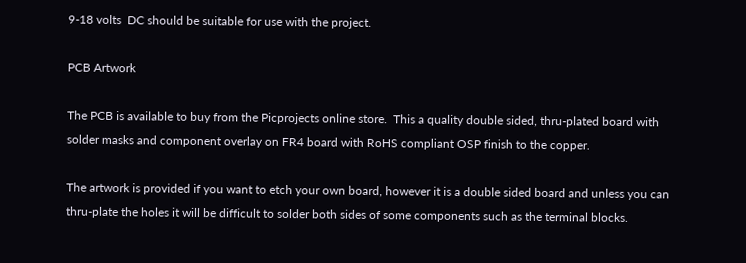9-18 volts  DC should be suitable for use with the project.

PCB Artwork

The PCB is available to buy from the Picprojects online store.  This a quality double sided, thru-plated board with solder masks and component overlay on FR4 board with RoHS compliant OSP finish to the copper.

The artwork is provided if you want to etch your own board, however it is a double sided board and unless you can thru-plate the holes it will be difficult to solder both sides of some components such as the terminal blocks.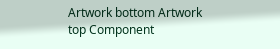Artwork bottom Artwork top Component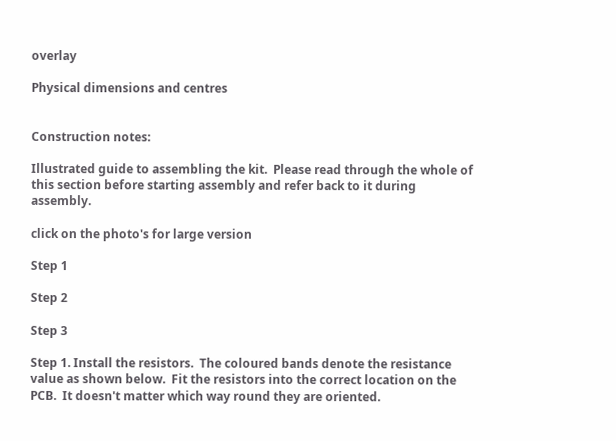overlay

Physical dimensions and centres


Construction notes:

Illustrated guide to assembling the kit.  Please read through the whole of this section before starting assembly and refer back to it during assembly.

click on the photo's for large version

Step 1

Step 2

Step 3

Step 1. Install the resistors.  The coloured bands denote the resistance value as shown below.  Fit the resistors into the correct location on the PCB.  It doesn't matter which way round they are oriented.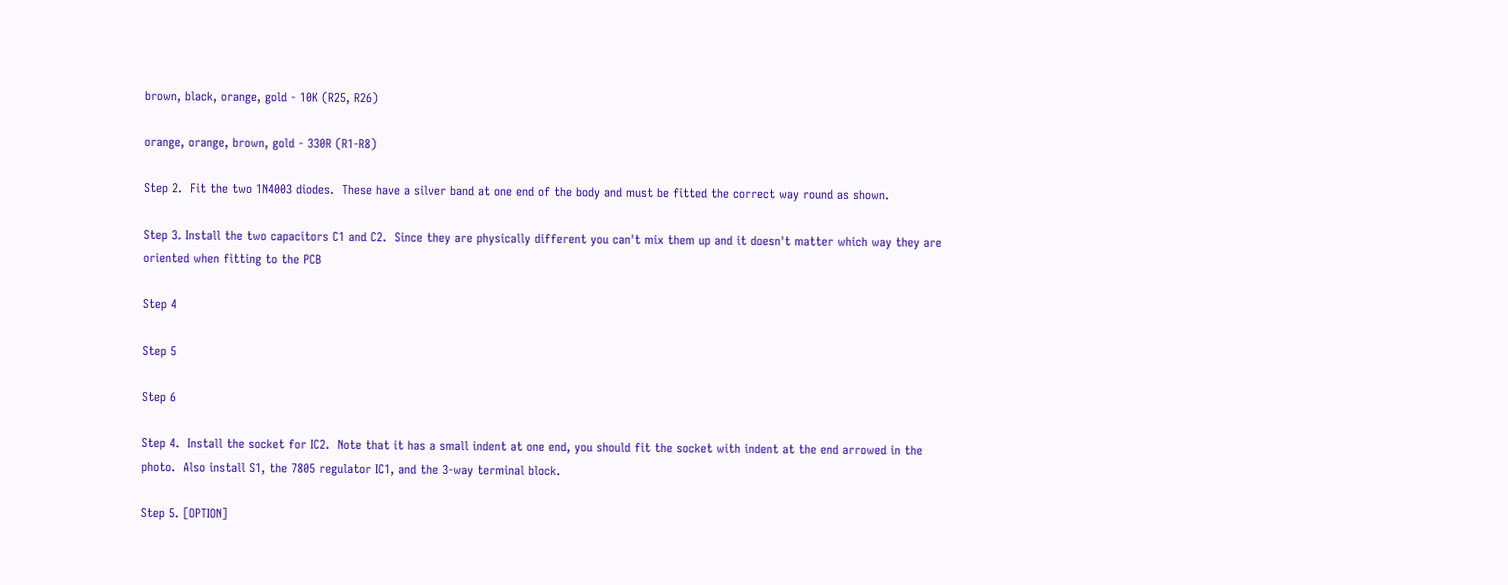brown, black, orange, gold - 10K (R25, R26)

orange, orange, brown, gold - 330R (R1-R8)

Step 2.  Fit the two 1N4003 diodes.  These have a silver band at one end of the body and must be fitted the correct way round as shown.

Step 3. Install the two capacitors C1 and C2.  Since they are physically different you can't mix them up and it doesn't matter which way they are oriented when fitting to the PCB

Step 4

Step 5

Step 6

Step 4.  Install the socket for IC2.  Note that it has a small indent at one end, you should fit the socket with indent at the end arrowed in the photo.  Also install S1, the 7805 regulator IC1, and the 3-way terminal block.

Step 5. [OPTION]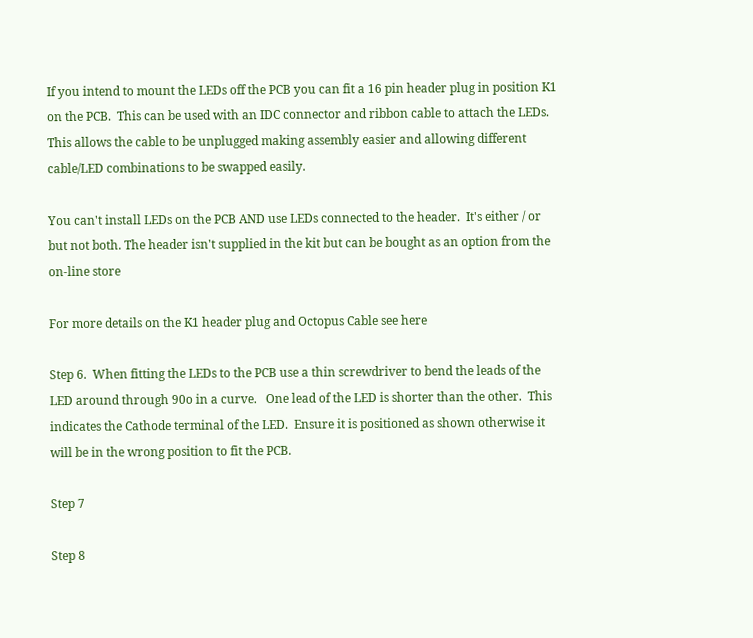If you intend to mount the LEDs off the PCB you can fit a 16 pin header plug in position K1 on the PCB.  This can be used with an IDC connector and ribbon cable to attach the LEDs.  This allows the cable to be unplugged making assembly easier and allowing different cable/LED combinations to be swapped easily.

You can't install LEDs on the PCB AND use LEDs connected to the header.  It's either / or but not both. The header isn't supplied in the kit but can be bought as an option from the on-line store

For more details on the K1 header plug and Octopus Cable see here

Step 6.  When fitting the LEDs to the PCB use a thin screwdriver to bend the leads of the LED around through 90o in a curve.   One lead of the LED is shorter than the other.  This indicates the Cathode terminal of the LED.  Ensure it is positioned as shown otherwise it will be in the wrong position to fit the PCB.

Step 7

Step 8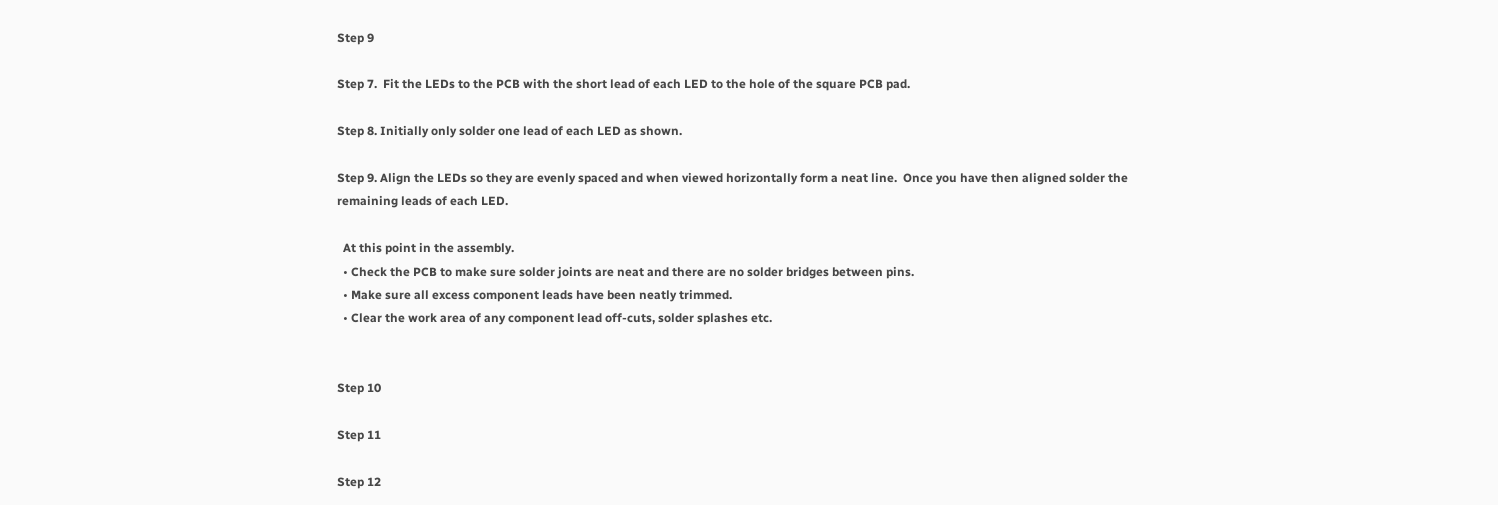Step 9

Step 7.  Fit the LEDs to the PCB with the short lead of each LED to the hole of the square PCB pad.

Step 8. Initially only solder one lead of each LED as shown.

Step 9. Align the LEDs so they are evenly spaced and when viewed horizontally form a neat line.  Once you have then aligned solder the remaining leads of each LED.

  At this point in the assembly.
  • Check the PCB to make sure solder joints are neat and there are no solder bridges between pins.
  • Make sure all excess component leads have been neatly trimmed.
  • Clear the work area of any component lead off-cuts, solder splashes etc.


Step 10

Step 11

Step 12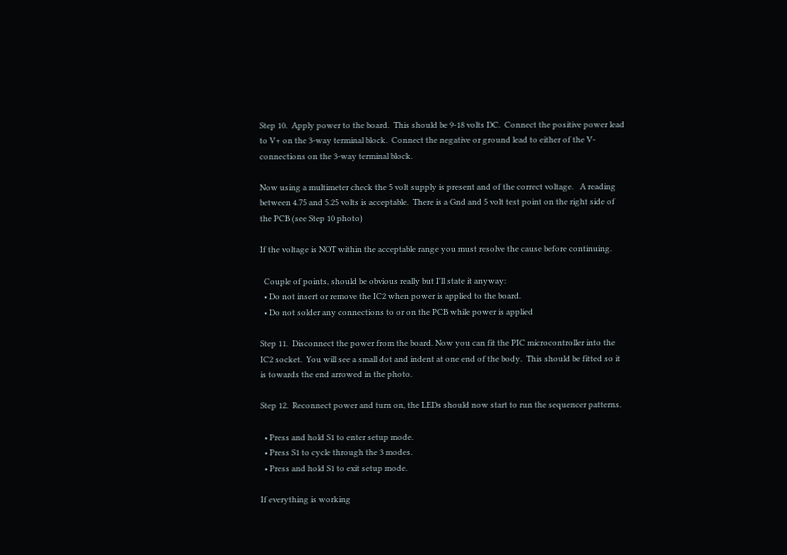Step 10.  Apply power to the board.  This should be 9-18 volts DC.  Connect the positive power lead to V+ on the 3-way terminal block.  Connect the negative or ground lead to either of the V- connections on the 3-way terminal block.

Now using a multimeter check the 5 volt supply is present and of the correct voltage.   A reading between 4.75 and 5.25 volts is acceptable.  There is a Gnd and 5 volt test point on the right side of the PCB (see Step 10 photo)

If the voltage is NOT within the acceptable range you must resolve the cause before continuing.

  Couple of points, should be obvious really but I'll state it anyway:
  • Do not insert or remove the IC2 when power is applied to the board.
  • Do not solder any connections to or on the PCB while power is applied

Step 11.  Disconnect the power from the board. Now you can fit the PIC microcontroller into the IC2 socket.  You will see a small dot and indent at one end of the body.  This should be fitted so it is towards the end arrowed in the photo.

Step 12.  Reconnect power and turn on, the LEDs should now start to run the sequencer patterns.

  • Press and hold S1 to enter setup mode.
  • Press S1 to cycle through the 3 modes.
  • Press and hold S1 to exit setup mode.

If everything is working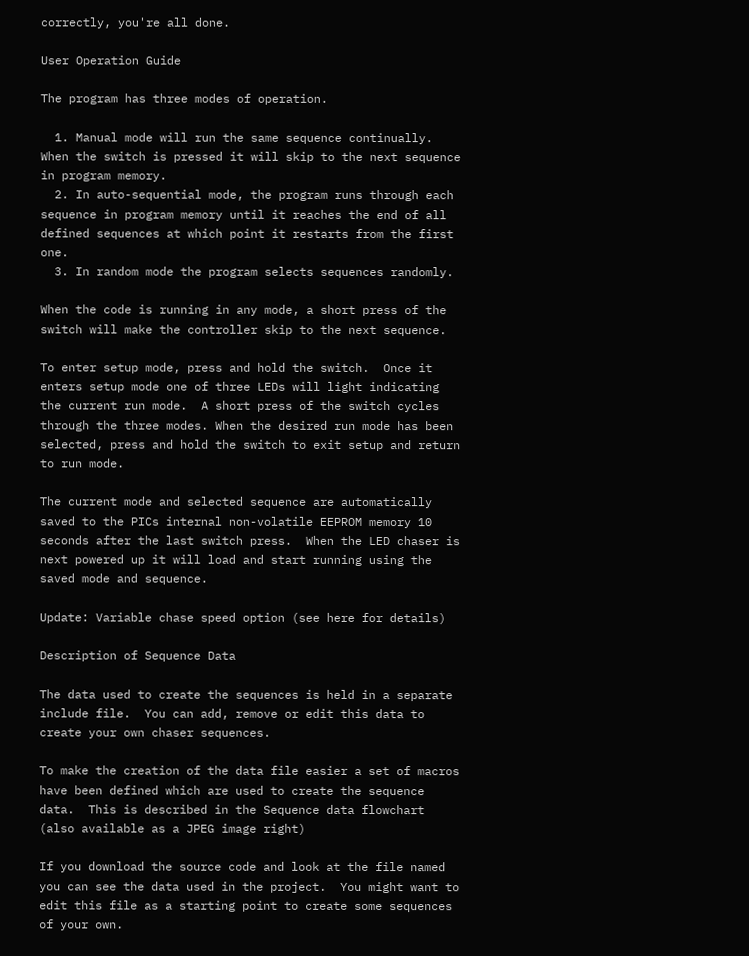correctly, you're all done.

User Operation Guide

The program has three modes of operation.

  1. Manual mode will run the same sequence continually. When the switch is pressed it will skip to the next sequence in program memory.
  2. In auto-sequential mode, the program runs through each sequence in program memory until it reaches the end of all defined sequences at which point it restarts from the first one.
  3. In random mode the program selects sequences randomly.

When the code is running in any mode, a short press of the switch will make the controller skip to the next sequence.

To enter setup mode, press and hold the switch.  Once it enters setup mode one of three LEDs will light indicating the current run mode.  A short press of the switch cycles through the three modes. When the desired run mode has been selected, press and hold the switch to exit setup and return to run mode.

The current mode and selected sequence are automatically saved to the PICs internal non-volatile EEPROM memory 10 seconds after the last switch press.  When the LED chaser is next powered up it will load and start running using the saved mode and sequence.

Update: Variable chase speed option (see here for details)

Description of Sequence Data

The data used to create the sequences is held in a separate include file.  You can add, remove or edit this data to create your own chaser sequences.

To make the creation of the data file easier a set of macros have been defined which are used to create the sequence data.  This is described in the Sequence data flowchart  (also available as a JPEG image right)

If you download the source code and look at the file named you can see the data used in the project.  You might want to edit this file as a starting point to create some sequences of your own.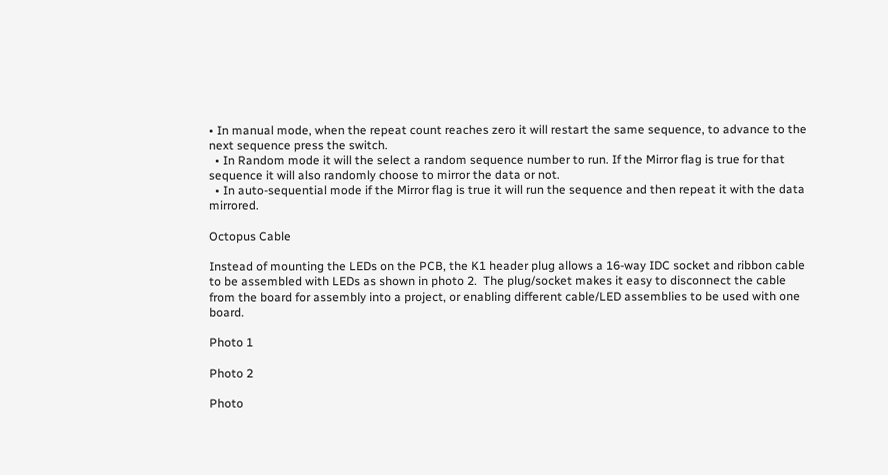• In manual mode, when the repeat count reaches zero it will restart the same sequence, to advance to the next sequence press the switch.
  • In Random mode it will the select a random sequence number to run. If the Mirror flag is true for that sequence it will also randomly choose to mirror the data or not.
  • In auto-sequential mode if the Mirror flag is true it will run the sequence and then repeat it with the data mirrored.

Octopus Cable

Instead of mounting the LEDs on the PCB, the K1 header plug allows a 16-way IDC socket and ribbon cable to be assembled with LEDs as shown in photo 2.  The plug/socket makes it easy to disconnect the cable from the board for assembly into a project, or enabling different cable/LED assemblies to be used with one board.

Photo 1

Photo 2

Photo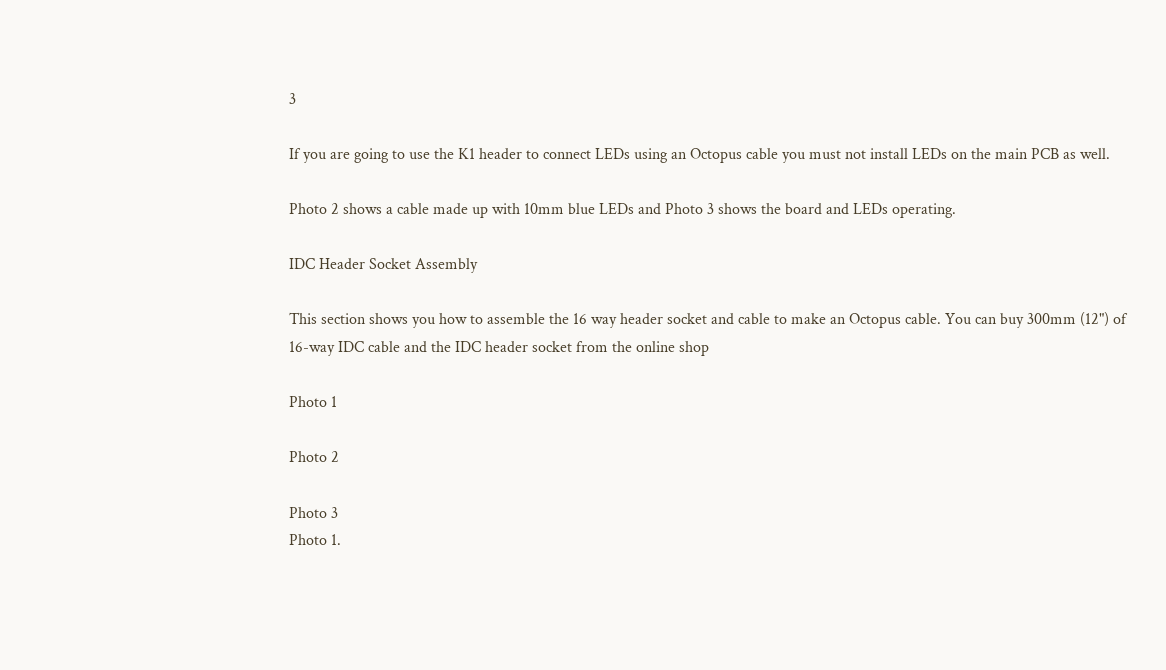3

If you are going to use the K1 header to connect LEDs using an Octopus cable you must not install LEDs on the main PCB as well.

Photo 2 shows a cable made up with 10mm blue LEDs and Photo 3 shows the board and LEDs operating.

IDC Header Socket Assembly

This section shows you how to assemble the 16 way header socket and cable to make an Octopus cable. You can buy 300mm (12") of 16-way IDC cable and the IDC header socket from the online shop

Photo 1

Photo 2

Photo 3
Photo 1.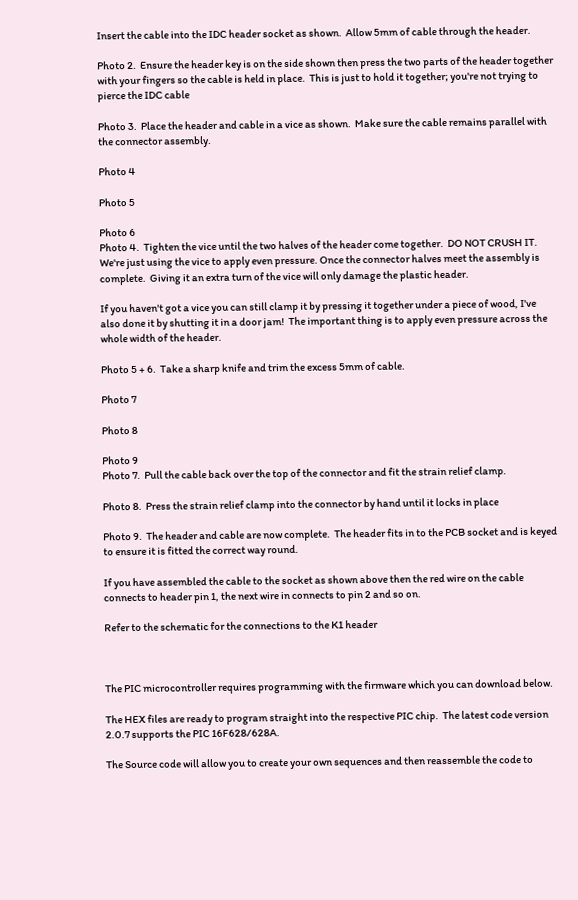Insert the cable into the IDC header socket as shown.  Allow 5mm of cable through the header.

Photo 2.  Ensure the header key is on the side shown then press the two parts of the header together with your fingers so the cable is held in place.  This is just to hold it together; you're not trying to pierce the IDC cable

Photo 3.  Place the header and cable in a vice as shown.  Make sure the cable remains parallel with the connector assembly.

Photo 4

Photo 5

Photo 6
Photo 4.  Tighten the vice until the two halves of the header come together.  DO NOT CRUSH IT.  We're just using the vice to apply even pressure. Once the connector halves meet the assembly is complete.  Giving it an extra turn of the vice will only damage the plastic header.

If you haven't got a vice you can still clamp it by pressing it together under a piece of wood, I've also done it by shutting it in a door jam!  The important thing is to apply even pressure across the whole width of the header.

Photo 5 + 6.  Take a sharp knife and trim the excess 5mm of cable.

Photo 7

Photo 8

Photo 9
Photo 7.  Pull the cable back over the top of the connector and fit the strain relief clamp.

Photo 8.  Press the strain relief clamp into the connector by hand until it locks in place

Photo 9.  The header and cable are now complete.  The header fits in to the PCB socket and is keyed to ensure it is fitted the correct way round.

If you have assembled the cable to the socket as shown above then the red wire on the cable connects to header pin 1, the next wire in connects to pin 2 and so on.

Refer to the schematic for the connections to the K1 header



The PIC microcontroller requires programming with the firmware which you can download below.

The HEX files are ready to program straight into the respective PIC chip.  The latest code version 2.0.7 supports the PIC 16F628/628A.

The Source code will allow you to create your own sequences and then reassemble the code to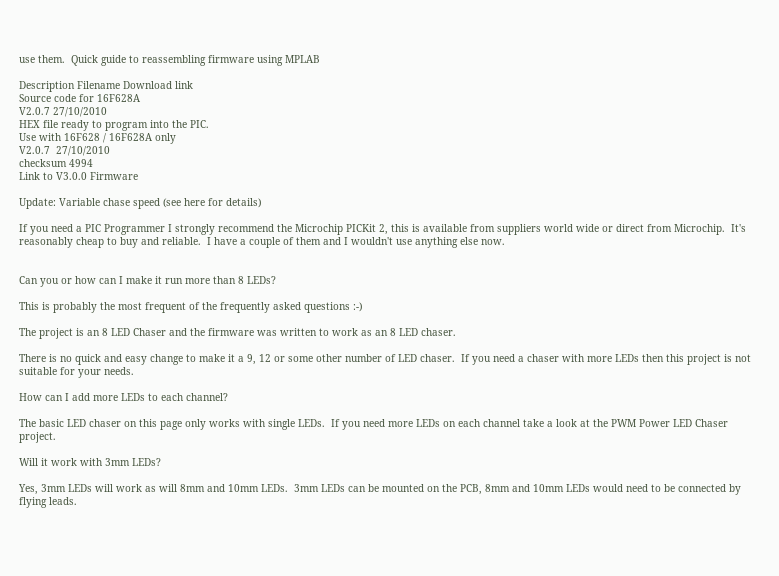use them.  Quick guide to reassembling firmware using MPLAB

Description Filename Download link
Source code for 16F628A
V2.0.7 27/10/2010
HEX file ready to program into the PIC.
Use with 16F628 / 16F628A only
V2.0.7  27/10/2010
checksum 4994
Link to V3.0.0 Firmware

Update: Variable chase speed (see here for details)

If you need a PIC Programmer I strongly recommend the Microchip PICKit 2, this is available from suppliers world wide or direct from Microchip.  It's reasonably cheap to buy and reliable.  I have a couple of them and I wouldn't use anything else now.


Can you or how can I make it run more than 8 LEDs?

This is probably the most frequent of the frequently asked questions :-)

The project is an 8 LED Chaser and the firmware was written to work as an 8 LED chaser.

There is no quick and easy change to make it a 9, 12 or some other number of LED chaser.  If you need a chaser with more LEDs then this project is not suitable for your needs.

How can I add more LEDs to each channel?

The basic LED chaser on this page only works with single LEDs.  If you need more LEDs on each channel take a look at the PWM Power LED Chaser project.

Will it work with 3mm LEDs?

Yes, 3mm LEDs will work as will 8mm and 10mm LEDs.  3mm LEDs can be mounted on the PCB, 8mm and 10mm LEDs would need to be connected by flying leads.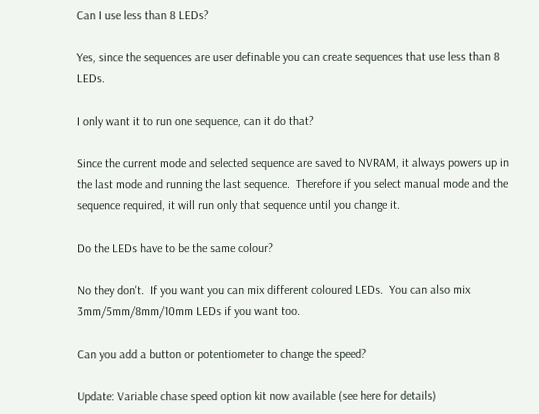Can I use less than 8 LEDs?

Yes, since the sequences are user definable you can create sequences that use less than 8 LEDs.

I only want it to run one sequence, can it do that?

Since the current mode and selected sequence are saved to NVRAM, it always powers up in the last mode and running the last sequence.  Therefore if you select manual mode and the sequence required, it will run only that sequence until you change it.

Do the LEDs have to be the same colour?

No they don't.  If you want you can mix different coloured LEDs.  You can also mix 3mm/5mm/8mm/10mm LEDs if you want too.

Can you add a button or potentiometer to change the speed?

Update: Variable chase speed option kit now available (see here for details)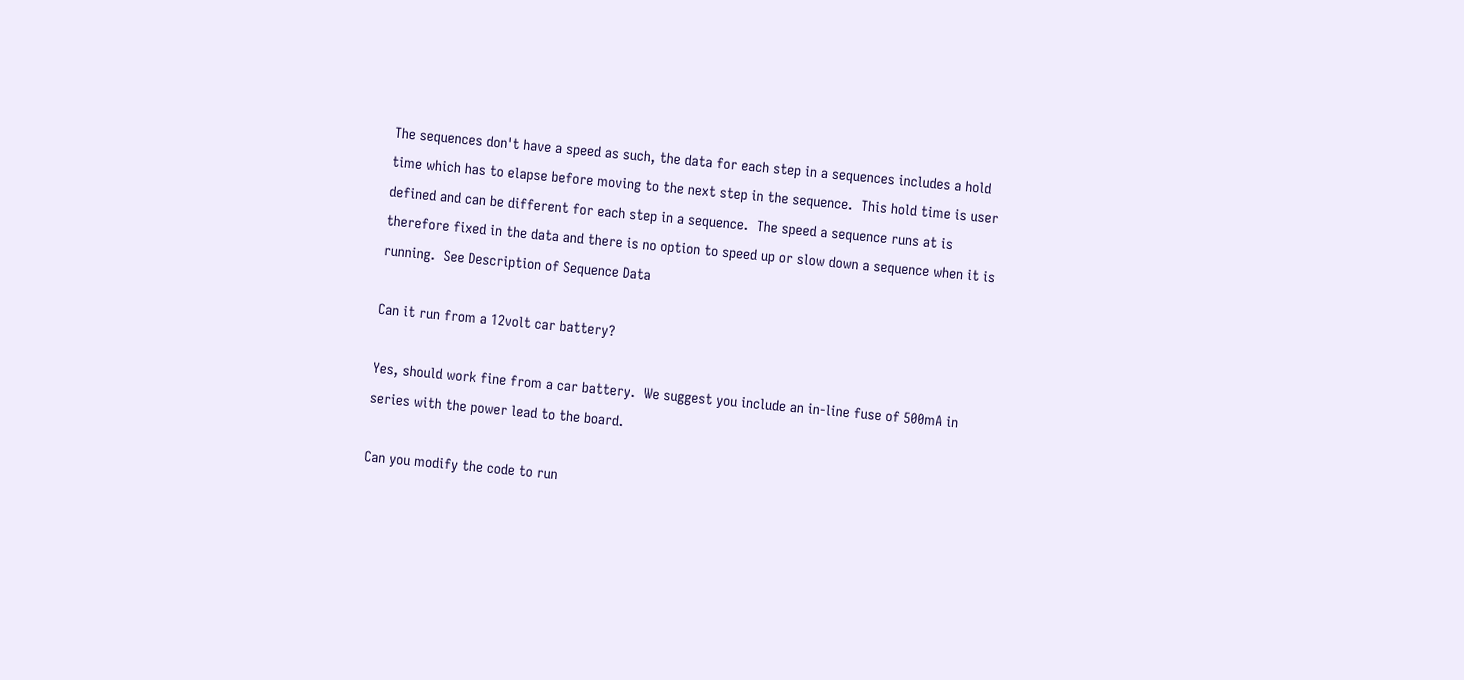The sequences don't have a speed as such, the data for each step in a sequences includes a hold time which has to elapse before moving to the next step in the sequence.  This hold time is user defined and can be different for each step in a sequence.  The speed a sequence runs at is therefore fixed in the data and there is no option to speed up or slow down a sequence when it is running.  See Description of Sequence Data

Can it run from a 12volt car battery?

Yes, should work fine from a car battery.  We suggest you include an in-line fuse of 500mA in series with the power lead to the board.

Can you modify the code to run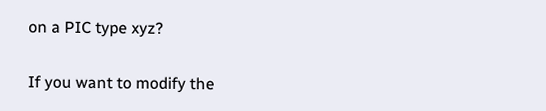on a PIC type xyz?

If you want to modify the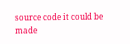source code it could be made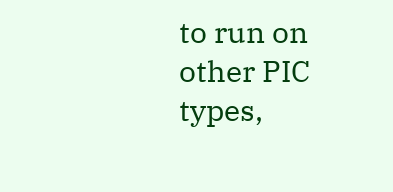to run on other PIC types,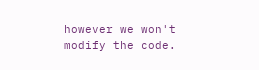however we won't modify the code.